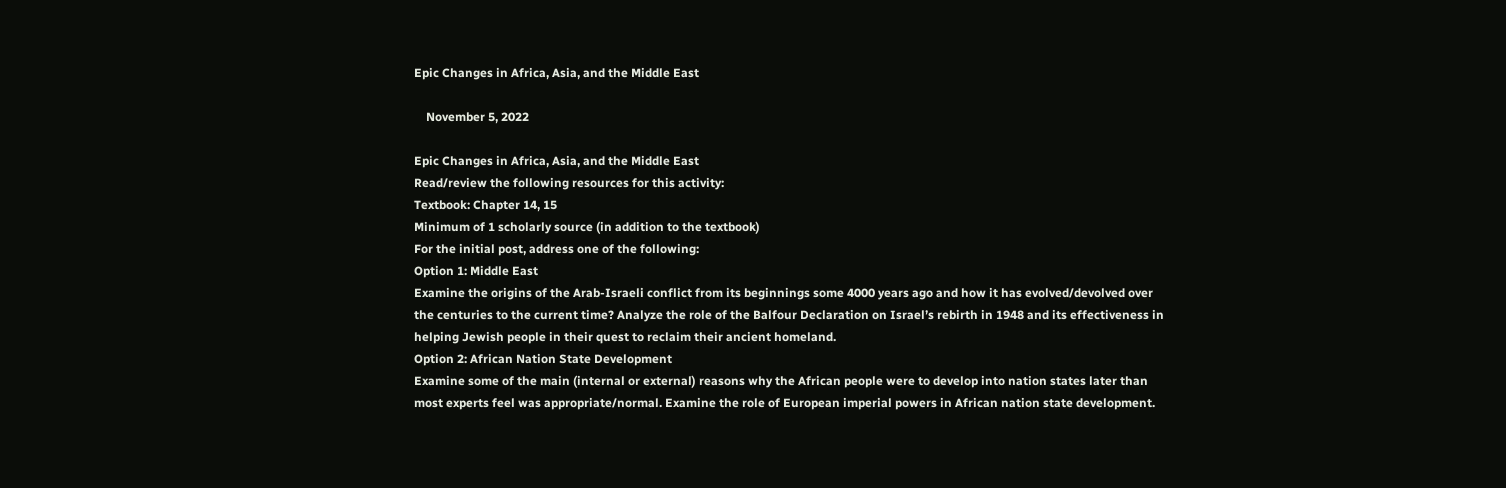Epic Changes in Africa, Asia, and the Middle East

    November 5, 2022

Epic Changes in Africa, Asia, and the Middle East
Read/review the following resources for this activity:
Textbook: Chapter 14, 15
Minimum of 1 scholarly source (in addition to the textbook)
For the initial post, address one of the following:
Option 1: Middle East
Examine the origins of the Arab-Israeli conflict from its beginnings some 4000 years ago and how it has evolved/devolved over the centuries to the current time? Analyze the role of the Balfour Declaration on Israel’s rebirth in 1948 and its effectiveness in helping Jewish people in their quest to reclaim their ancient homeland.
Option 2: African Nation State Development
Examine some of the main (internal or external) reasons why the African people were to develop into nation states later than most experts feel was appropriate/normal. Examine the role of European imperial powers in African nation state development.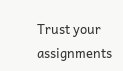Trust your assignments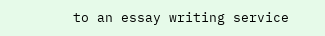to an essay writing service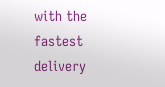with the fastest delivery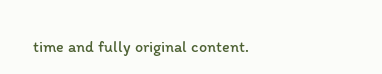time and fully original content.